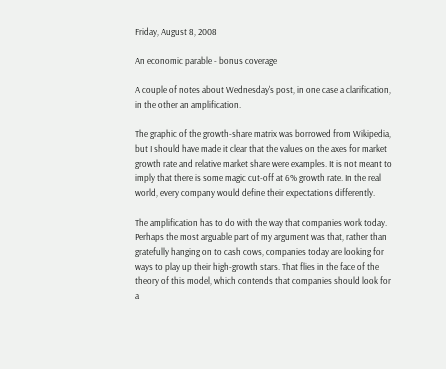Friday, August 8, 2008

An economic parable - bonus coverage

A couple of notes about Wednesday's post, in one case a clarification, in the other an amplification.

The graphic of the growth-share matrix was borrowed from Wikipedia, but I should have made it clear that the values on the axes for market growth rate and relative market share were examples. It is not meant to imply that there is some magic cut-off at 6% growth rate. In the real world, every company would define their expectations differently.

The amplification has to do with the way that companies work today. Perhaps the most arguable part of my argument was that, rather than gratefully hanging on to cash cows, companies today are looking for ways to play up their high-growth stars. That flies in the face of the theory of this model, which contends that companies should look for a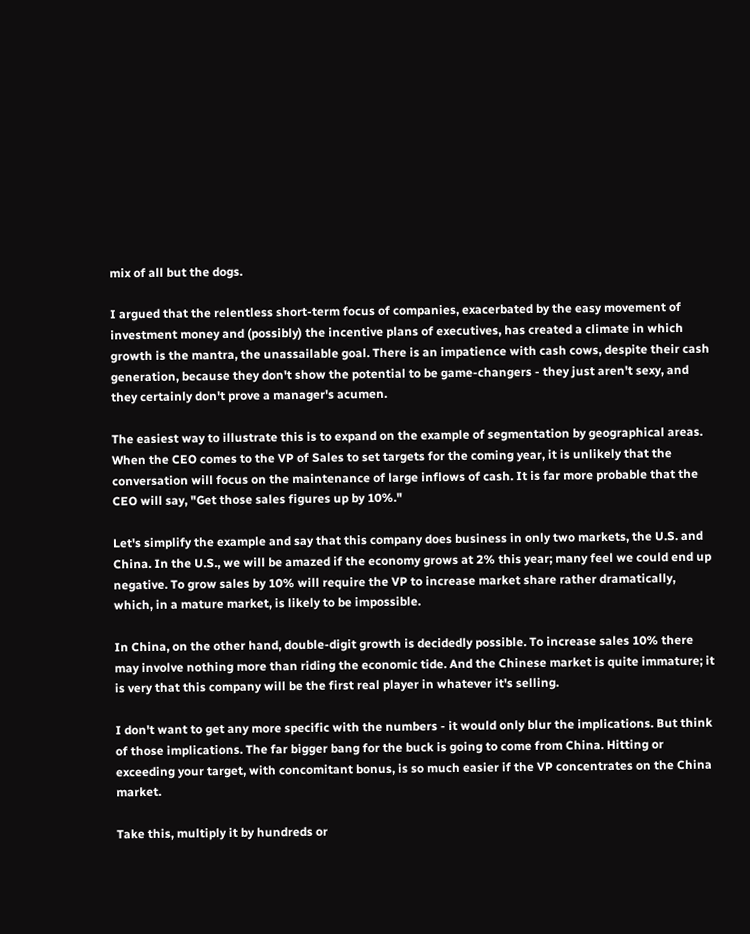mix of all but the dogs.

I argued that the relentless short-term focus of companies, exacerbated by the easy movement of investment money and (possibly) the incentive plans of executives, has created a climate in which growth is the mantra, the unassailable goal. There is an impatience with cash cows, despite their cash generation, because they don't show the potential to be game-changers - they just aren't sexy, and they certainly don't prove a manager's acumen.

The easiest way to illustrate this is to expand on the example of segmentation by geographical areas. When the CEO comes to the VP of Sales to set targets for the coming year, it is unlikely that the conversation will focus on the maintenance of large inflows of cash. It is far more probable that the CEO will say, "Get those sales figures up by 10%."

Let's simplify the example and say that this company does business in only two markets, the U.S. and China. In the U.S., we will be amazed if the economy grows at 2% this year; many feel we could end up negative. To grow sales by 10% will require the VP to increase market share rather dramatically, which, in a mature market, is likely to be impossible.

In China, on the other hand, double-digit growth is decidedly possible. To increase sales 10% there may involve nothing more than riding the economic tide. And the Chinese market is quite immature; it is very that this company will be the first real player in whatever it's selling.

I don't want to get any more specific with the numbers - it would only blur the implications. But think of those implications. The far bigger bang for the buck is going to come from China. Hitting or exceeding your target, with concomitant bonus, is so much easier if the VP concentrates on the China market.

Take this, multiply it by hundreds or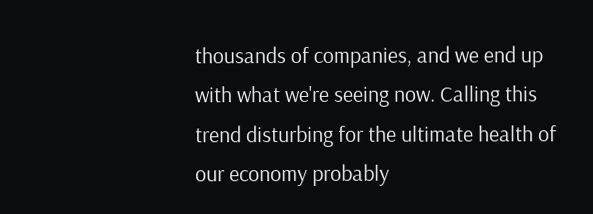thousands of companies, and we end up with what we're seeing now. Calling this trend disturbing for the ultimate health of our economy probably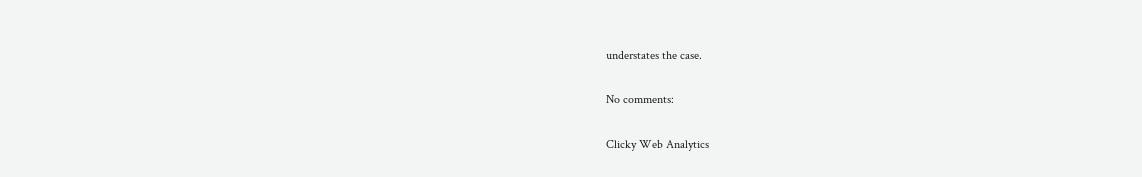understates the case.

No comments:

Clicky Web Analytics